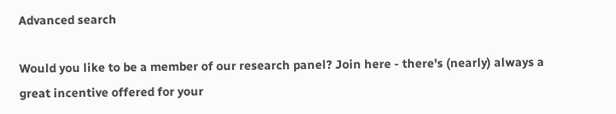Advanced search

Would you like to be a member of our research panel? Join here - there's (nearly) always a great incentive offered for your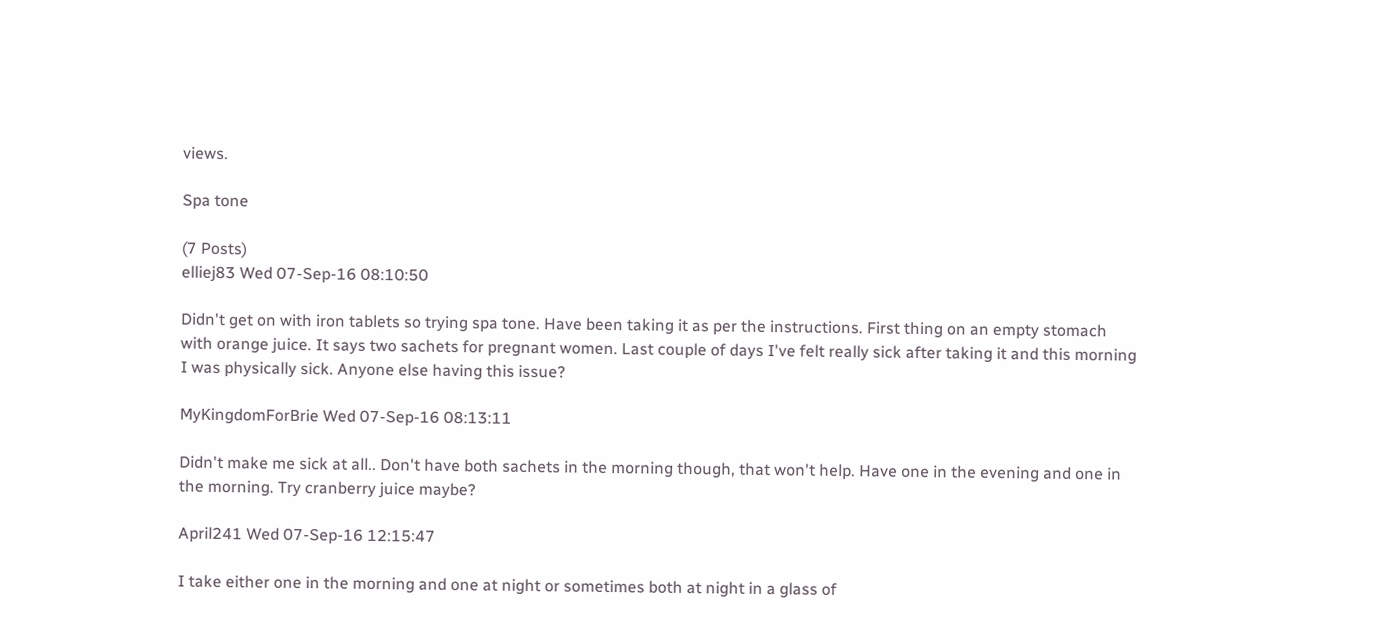views.

Spa tone

(7 Posts)
elliej83 Wed 07-Sep-16 08:10:50

Didn't get on with iron tablets so trying spa tone. Have been taking it as per the instructions. First thing on an empty stomach with orange juice. It says two sachets for pregnant women. Last couple of days I've felt really sick after taking it and this morning I was physically sick. Anyone else having this issue?

MyKingdomForBrie Wed 07-Sep-16 08:13:11

Didn't make me sick at all.. Don't have both sachets in the morning though, that won't help. Have one in the evening and one in the morning. Try cranberry juice maybe?

April241 Wed 07-Sep-16 12:15:47

I take either one in the morning and one at night or sometimes both at night in a glass of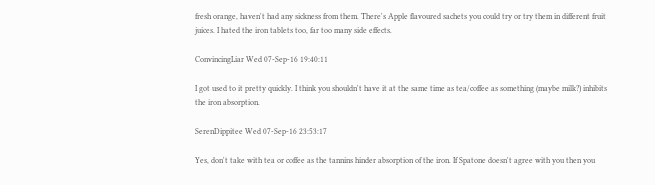fresh orange, haven't had any sickness from them. There's Apple flavoured sachets you could try or try them in different fruit juices. I hated the iron tablets too, far too many side effects.

ConvincingLiar Wed 07-Sep-16 19:40:11

I got used to it pretty quickly. I think you shouldn't have it at the same time as tea/coffee as something (maybe milk?) inhibits the iron absorption.

SerenDippitee Wed 07-Sep-16 23:53:17

Yes, don't take with tea or coffee as the tannins hinder absorption of the iron. If Spatone doesn't agree with you then you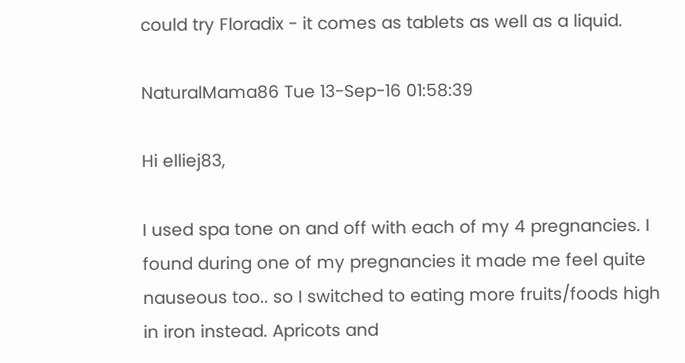could try Floradix - it comes as tablets as well as a liquid.

NaturalMama86 Tue 13-Sep-16 01:58:39

Hi elliej83,

I used spa tone on and off with each of my 4 pregnancies. I found during one of my pregnancies it made me feel quite nauseous too.. so I switched to eating more fruits/foods high in iron instead. Apricots and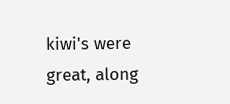kiwi's were great, along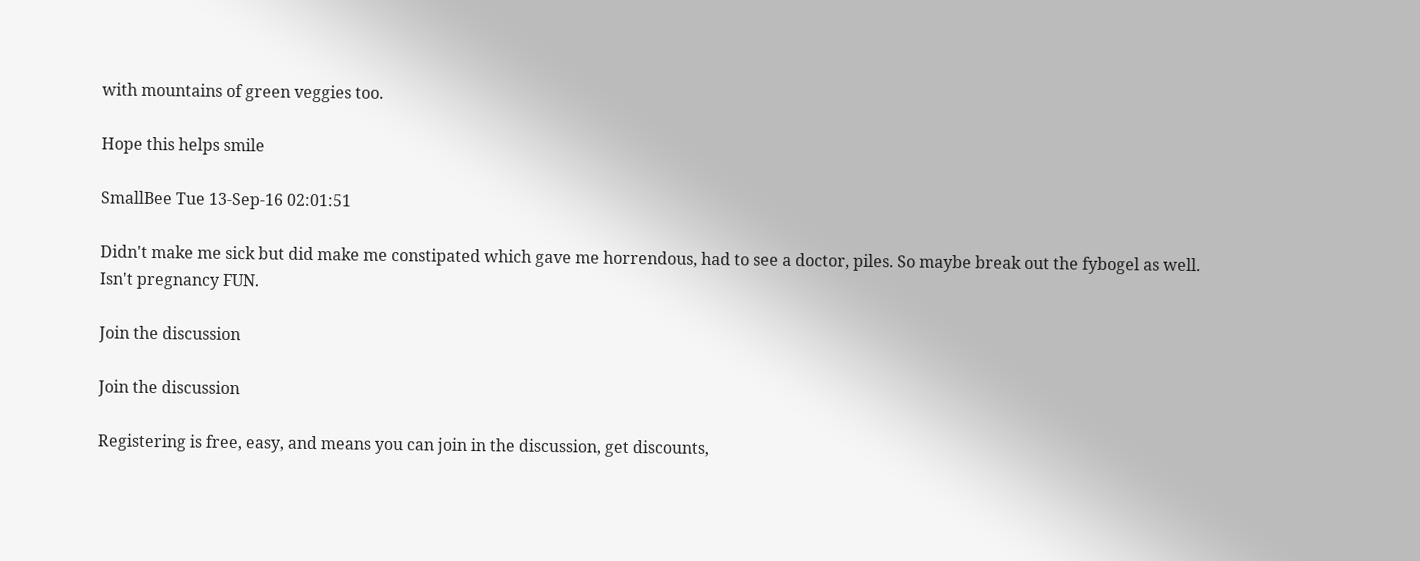with mountains of green veggies too.

Hope this helps smile

SmallBee Tue 13-Sep-16 02:01:51

Didn't make me sick but did make me constipated which gave me horrendous, had to see a doctor, piles. So maybe break out the fybogel as well.
Isn't pregnancy FUN.

Join the discussion

Join the discussion

Registering is free, easy, and means you can join in the discussion, get discounts,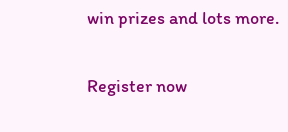win prizes and lots more.

Register now